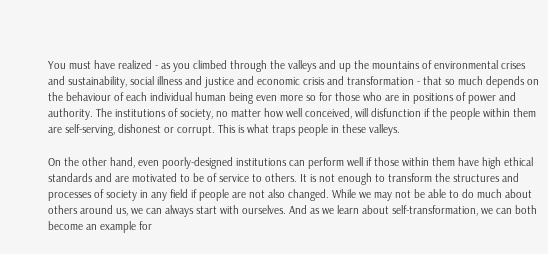You must have realized - as you climbed through the valleys and up the mountains of environmental crises and sustainability, social illness and justice and economic crisis and transformation - that so much depends on the behaviour of each individual human being even more so for those who are in positions of power and authority. The institutions of society, no matter how well conceived, will disfunction if the people within them are self-serving, dishonest or corrupt. This is what traps people in these valleys.

On the other hand, even poorly-designed institutions can perform well if those within them have high ethical standards and are motivated to be of service to others. It is not enough to transform the structures and processes of society in any field if people are not also changed. While we may not be able to do much about others around us, we can always start with ourselves. And as we learn about self-transformation, we can both become an example for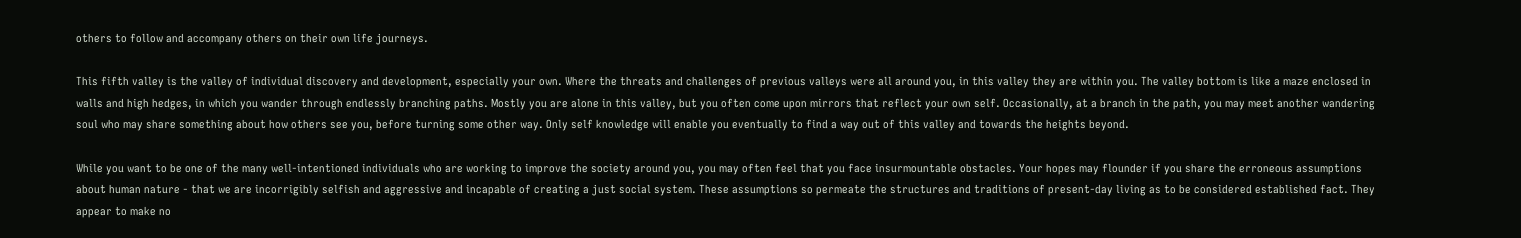others to follow and accompany others on their own life journeys.

This fifth valley is the valley of individual discovery and development, especially your own. Where the threats and challenges of previous valleys were all around you, in this valley they are within you. The valley bottom is like a maze enclosed in walls and high hedges, in which you wander through endlessly branching paths. Mostly you are alone in this valley, but you often come upon mirrors that reflect your own self. Occasionally, at a branch in the path, you may meet another wandering soul who may share something about how others see you, before turning some other way. Only self knowledge will enable you eventually to find a way out of this valley and towards the heights beyond.

While you want to be one of the many well-intentioned individuals who are working to improve the society around you, you may often feel that you face insurmountable obstacles. Your hopes may flounder if you share the erroneous assumptions about human nature - that we are incorrigibly selfish and aggressive and incapable of creating a just social system. These assumptions so permeate the structures and traditions of present-day living as to be considered established fact. They appear to make no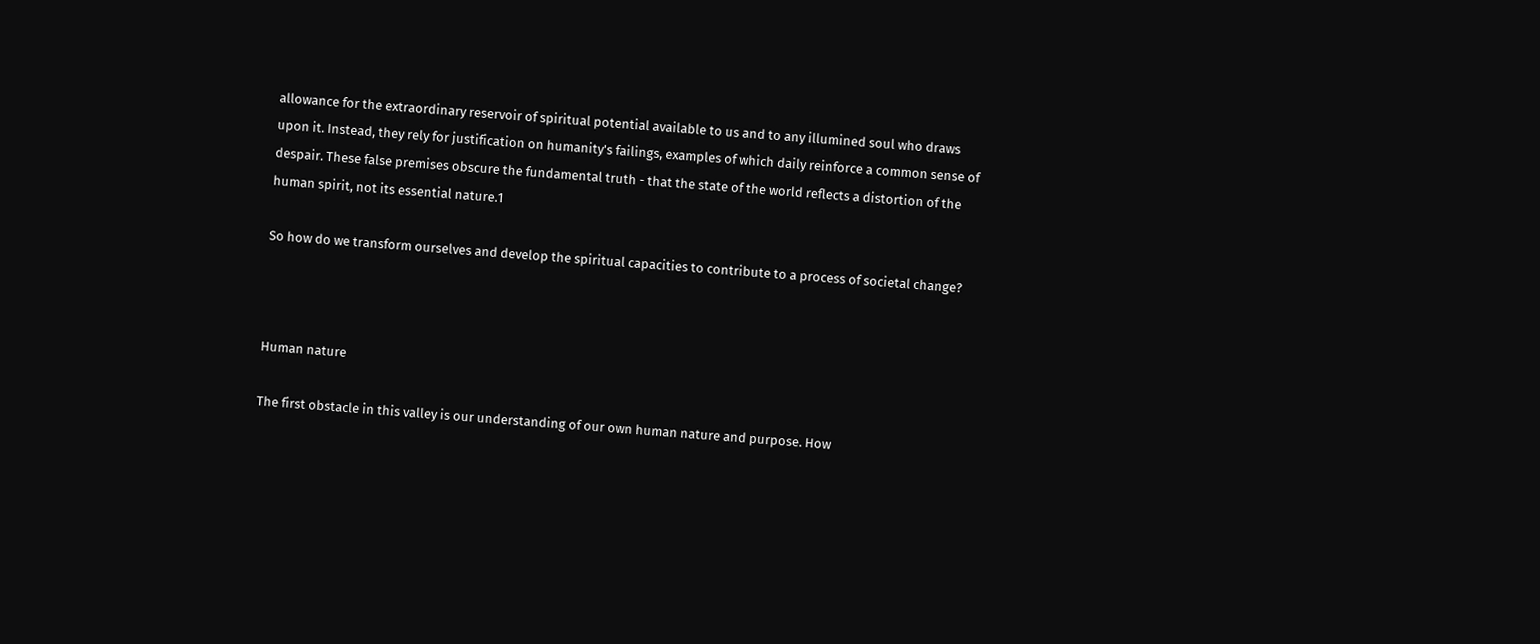allowance for the extraordinary reservoir of spiritual potential available to us and to any illumined soul who draws upon it. Instead, they rely for justification on humanity's failings, examples of which daily reinforce a common sense of despair. These false premises obscure the fundamental truth - that the state of the world reflects a distortion of the human spirit, not its essential nature.1

So how do we transform ourselves and develop the spiritual capacities to contribute to a process of societal change?



Human nature

The first obstacle in this valley is our understanding of our own human nature and purpose. How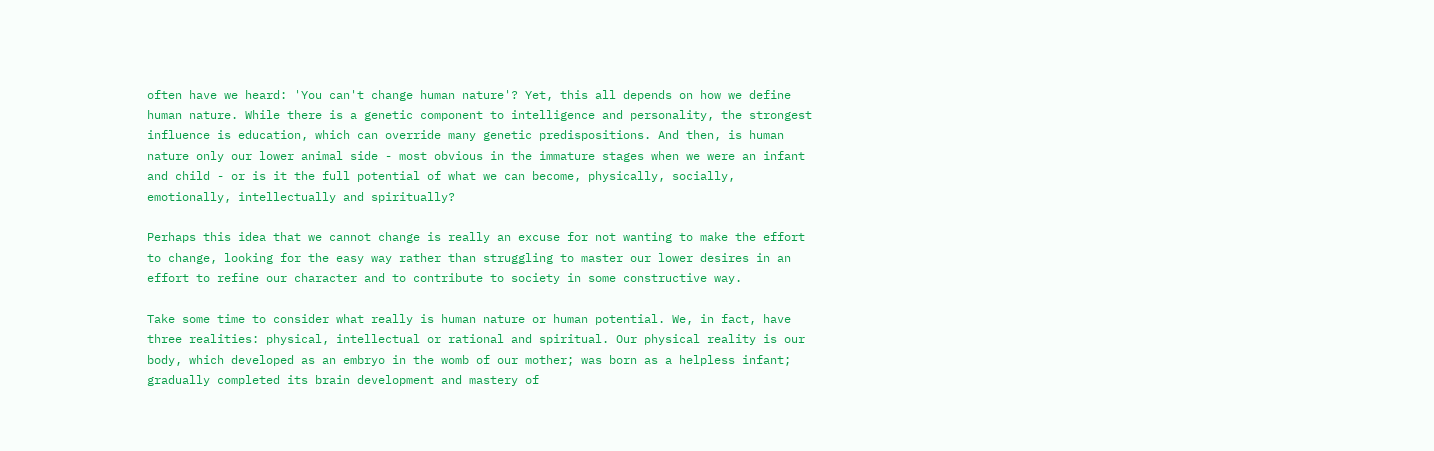often have we heard: 'You can't change human nature'? Yet, this all depends on how we define human nature. While there is a genetic component to intelligence and personality, the strongest influence is education, which can override many genetic predispositions. And then, is human nature only our lower animal side - most obvious in the immature stages when we were an infant and child - or is it the full potential of what we can become, physically, socially, emotionally, intellectually and spiritually?

Perhaps this idea that we cannot change is really an excuse for not wanting to make the effort to change, looking for the easy way rather than struggling to master our lower desires in an effort to refine our character and to contribute to society in some constructive way.

Take some time to consider what really is human nature or human potential. We, in fact, have three realities: physical, intellectual or rational and spiritual. Our physical reality is our body, which developed as an embryo in the womb of our mother; was born as a helpless infant; gradually completed its brain development and mastery of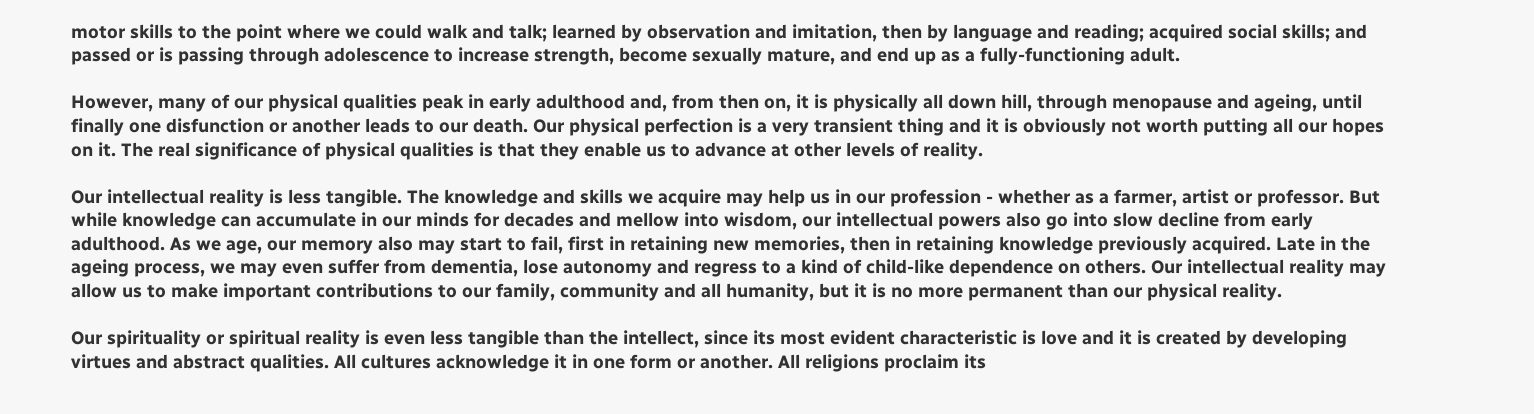motor skills to the point where we could walk and talk; learned by observation and imitation, then by language and reading; acquired social skills; and passed or is passing through adolescence to increase strength, become sexually mature, and end up as a fully-functioning adult.

However, many of our physical qualities peak in early adulthood and, from then on, it is physically all down hill, through menopause and ageing, until finally one disfunction or another leads to our death. Our physical perfection is a very transient thing and it is obviously not worth putting all our hopes on it. The real significance of physical qualities is that they enable us to advance at other levels of reality.

Our intellectual reality is less tangible. The knowledge and skills we acquire may help us in our profession - whether as a farmer, artist or professor. But while knowledge can accumulate in our minds for decades and mellow into wisdom, our intellectual powers also go into slow decline from early adulthood. As we age, our memory also may start to fail, first in retaining new memories, then in retaining knowledge previously acquired. Late in the ageing process, we may even suffer from dementia, lose autonomy and regress to a kind of child-like dependence on others. Our intellectual reality may allow us to make important contributions to our family, community and all humanity, but it is no more permanent than our physical reality.

Our spirituality or spiritual reality is even less tangible than the intellect, since its most evident characteristic is love and it is created by developing virtues and abstract qualities. All cultures acknowledge it in one form or another. All religions proclaim its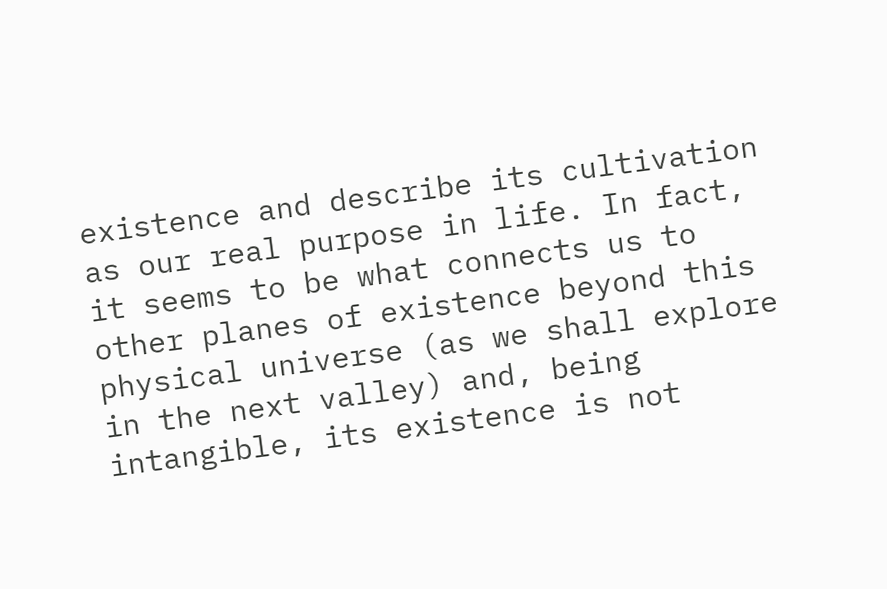existence and describe its cultivation as our real purpose in life. In fact, it seems to be what connects us to other planes of existence beyond this physical universe (as we shall explore in the next valley) and, being intangible, its existence is not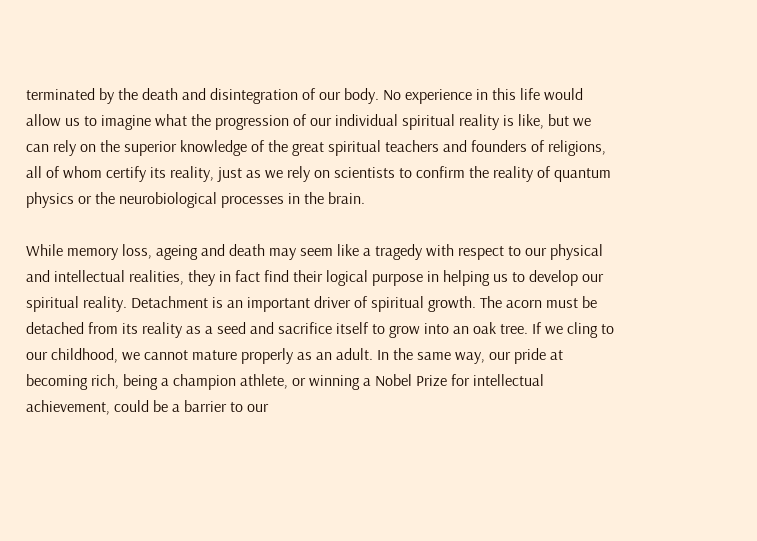terminated by the death and disintegration of our body. No experience in this life would allow us to imagine what the progression of our individual spiritual reality is like, but we can rely on the superior knowledge of the great spiritual teachers and founders of religions, all of whom certify its reality, just as we rely on scientists to confirm the reality of quantum physics or the neurobiological processes in the brain.

While memory loss, ageing and death may seem like a tragedy with respect to our physical and intellectual realities, they in fact find their logical purpose in helping us to develop our spiritual reality. Detachment is an important driver of spiritual growth. The acorn must be detached from its reality as a seed and sacrifice itself to grow into an oak tree. If we cling to our childhood, we cannot mature properly as an adult. In the same way, our pride at becoming rich, being a champion athlete, or winning a Nobel Prize for intellectual achievement, could be a barrier to our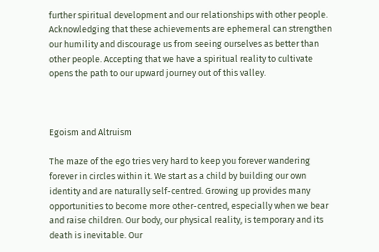further spiritual development and our relationships with other people. Acknowledging that these achievements are ephemeral can strengthen our humility and discourage us from seeing ourselves as better than other people. Accepting that we have a spiritual reality to cultivate opens the path to our upward journey out of this valley.



Egoism and Altruism

The maze of the ego tries very hard to keep you forever wandering forever in circles within it. We start as a child by building our own identity and are naturally self-centred. Growing up provides many opportunities to become more other-centred, especially when we bear and raise children. Our body, our physical reality, is temporary and its death is inevitable. Our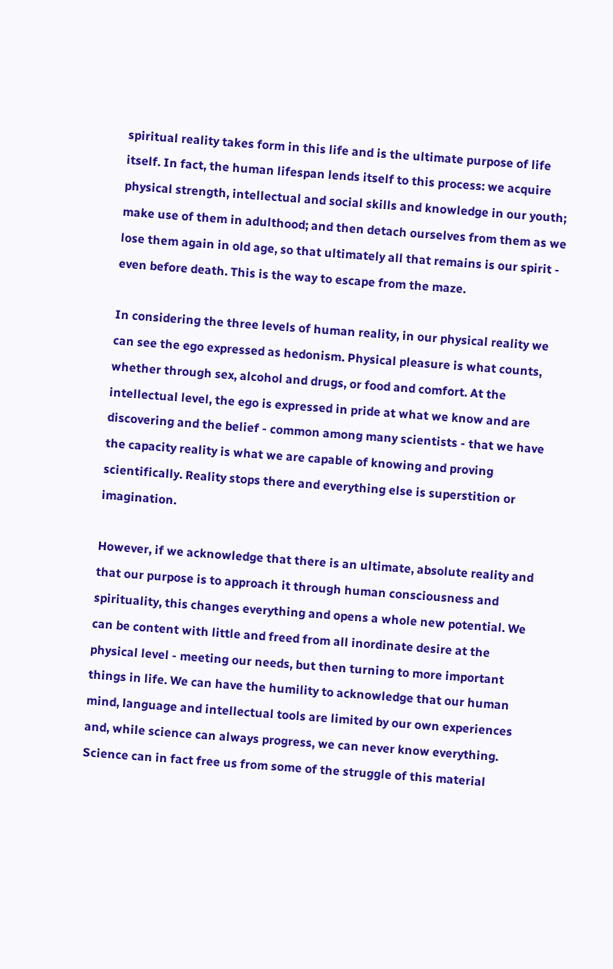spiritual reality takes form in this life and is the ultimate purpose of life itself. In fact, the human lifespan lends itself to this process: we acquire physical strength, intellectual and social skills and knowledge in our youth; make use of them in adulthood; and then detach ourselves from them as we lose them again in old age, so that ultimately all that remains is our spirit - even before death. This is the way to escape from the maze.

In considering the three levels of human reality, in our physical reality we can see the ego expressed as hedonism. Physical pleasure is what counts, whether through sex, alcohol and drugs, or food and comfort. At the intellectual level, the ego is expressed in pride at what we know and are discovering and the belief - common among many scientists - that we have the capacity reality is what we are capable of knowing and proving scientifically. Reality stops there and everything else is superstition or imagination.

However, if we acknowledge that there is an ultimate, absolute reality and that our purpose is to approach it through human consciousness and spirituality, this changes everything and opens a whole new potential. We can be content with little and freed from all inordinate desire at the physical level - meeting our needs, but then turning to more important things in life. We can have the humility to acknowledge that our human mind, language and intellectual tools are limited by our own experiences and, while science can always progress, we can never know everything. Science can in fact free us from some of the struggle of this material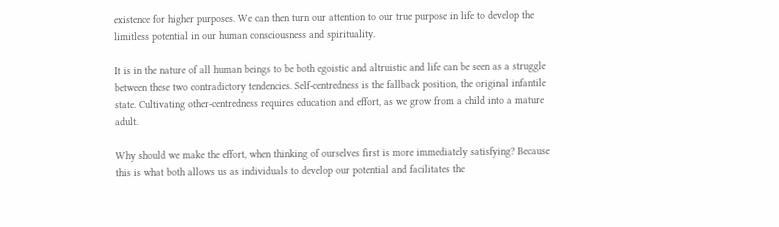existence for higher purposes. We can then turn our attention to our true purpose in life to develop the limitless potential in our human consciousness and spirituality.

It is in the nature of all human beings to be both egoistic and altruistic and life can be seen as a struggle between these two contradictory tendencies. Self-centredness is the fallback position, the original infantile state. Cultivating other-centredness requires education and effort, as we grow from a child into a mature adult.

Why should we make the effort, when thinking of ourselves first is more immediately satisfying? Because this is what both allows us as individuals to develop our potential and facilitates the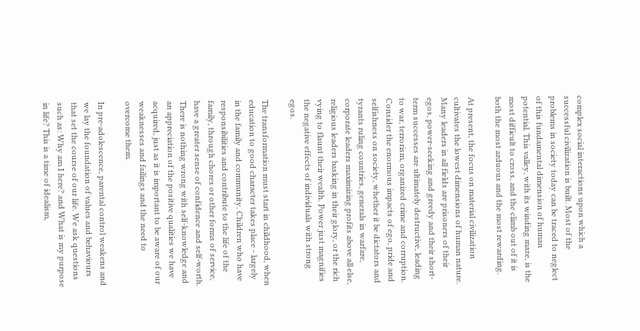complex social interactions upon which a successful civilization is built. Most of the problems in society today can be traced to neglect of this fundamental dimension of human potential. This valley, with its winding maze, is the most difficult to cross, and the climb out of it is both the most arduous and the most rewarding.

At present, the focus on material civilization cultivates the lowest dimensions of human nature. Many leaders in all fields are prisoners of their egos, power-seeking and greedy and their short-term successes are ultimately destructive, leading to war, terrorism, organized crime and corruption. Consider the enormous impacts of ego, pride and selfishness on society, whether it be dictators and tyrants ruling countries, generals in warfare, corporate leaders maximizing profits above all else, religious leaders basking in their glory, or the rich vying to flaunt their wealth. Power just magnifies the negative effects of individuals with strong egos.

The transformation must start in childhood, when education to good character takes place - largely in the family and community. Children who have responsibilities and contribute to the life of the family, through chores or other forms of service, have a greater sense of confidence and self-worth. There is nothing wrong with self-knowledge and an appreciation of the positive qualities we have acquired, just as it is important to be aware of our weaknesses and failings and the need to overcome them.

In pre-adolescence, parental control weakens and we lay the foundation of values and behaviours that set the course of our life. We ask questions such as: Why am I here? and What is my purpose in life? This is a time of idealism,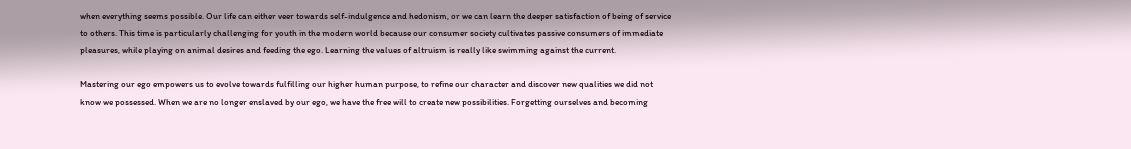when everything seems possible. Our life can either veer towards self-indulgence and hedonism, or we can learn the deeper satisfaction of being of service to others. This time is particularly challenging for youth in the modern world because our consumer society cultivates passive consumers of immediate pleasures, while playing on animal desires and feeding the ego. Learning the values of altruism is really like swimming against the current.

Mastering our ego empowers us to evolve towards fulfilling our higher human purpose, to refine our character and discover new qualities we did not know we possessed. When we are no longer enslaved by our ego, we have the free will to create new possibilities. Forgetting ourselves and becoming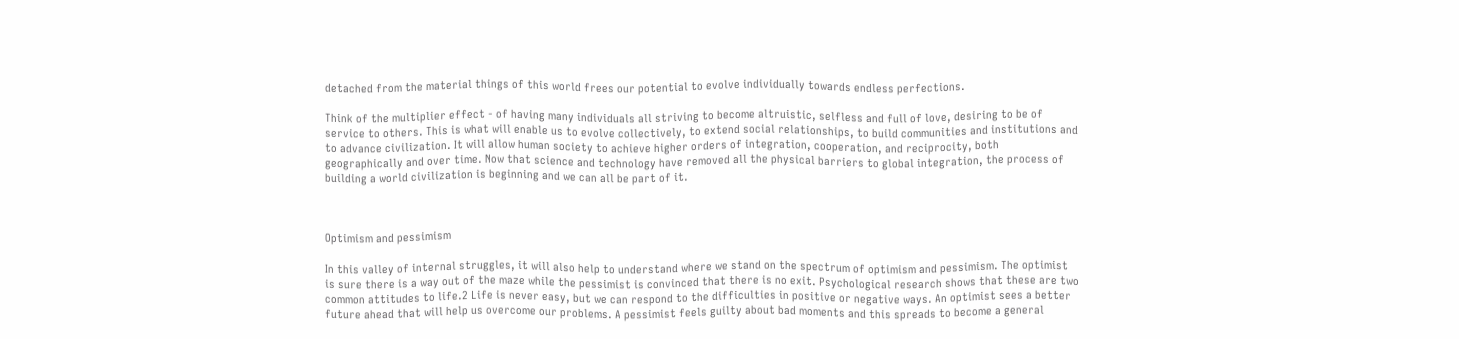detached from the material things of this world frees our potential to evolve individually towards endless perfections.

Think of the multiplier effect - of having many individuals all striving to become altruistic, selfless and full of love, desiring to be of service to others. This is what will enable us to evolve collectively, to extend social relationships, to build communities and institutions and to advance civilization. It will allow human society to achieve higher orders of integration, cooperation, and reciprocity, both geographically and over time. Now that science and technology have removed all the physical barriers to global integration, the process of building a world civilization is beginning and we can all be part of it.



Optimism and pessimism

In this valley of internal struggles, it will also help to understand where we stand on the spectrum of optimism and pessimism. The optimist is sure there is a way out of the maze while the pessimist is convinced that there is no exit. Psychological research shows that these are two common attitudes to life.2 Life is never easy, but we can respond to the difficulties in positive or negative ways. An optimist sees a better future ahead that will help us overcome our problems. A pessimist feels guilty about bad moments and this spreads to become a general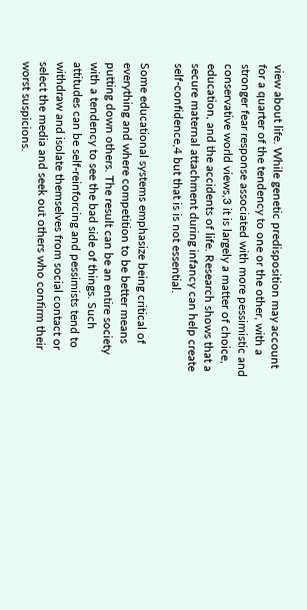view about life. While genetic predisposition may account for a quarter of the tendency to one or the other, with a stronger fear response associated with more pessimistic and conservative world views,3 it is largely a matter of choice, education, and the accidents of life. Research shows that a secure maternal attachment during infancy can help create self-confidence,4 but that is is not essential.

Some educational systems emphasize being critical of everything and where competition to be better means putting down others. The result can be an entire society with a tendency to see the bad side of things. Such attitudes can be self-reinforcing and pessimists tend to withdraw and isolate themselves from social contact or select the media and seek out others who confirm their worst suspicions.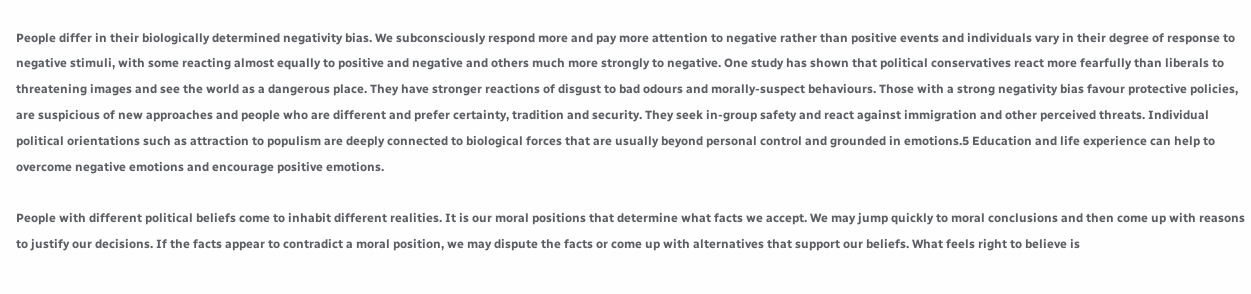People differ in their biologically determined negativity bias. We subconsciously respond more and pay more attention to negative rather than positive events and individuals vary in their degree of response to negative stimuli, with some reacting almost equally to positive and negative and others much more strongly to negative. One study has shown that political conservatives react more fearfully than liberals to threatening images and see the world as a dangerous place. They have stronger reactions of disgust to bad odours and morally-suspect behaviours. Those with a strong negativity bias favour protective policies, are suspicious of new approaches and people who are different and prefer certainty, tradition and security. They seek in-group safety and react against immigration and other perceived threats. Individual political orientations such as attraction to populism are deeply connected to biological forces that are usually beyond personal control and grounded in emotions.5 Education and life experience can help to overcome negative emotions and encourage positive emotions.

People with different political beliefs come to inhabit different realities. It is our moral positions that determine what facts we accept. We may jump quickly to moral conclusions and then come up with reasons to justify our decisions. If the facts appear to contradict a moral position, we may dispute the facts or come up with alternatives that support our beliefs. What feels right to believe is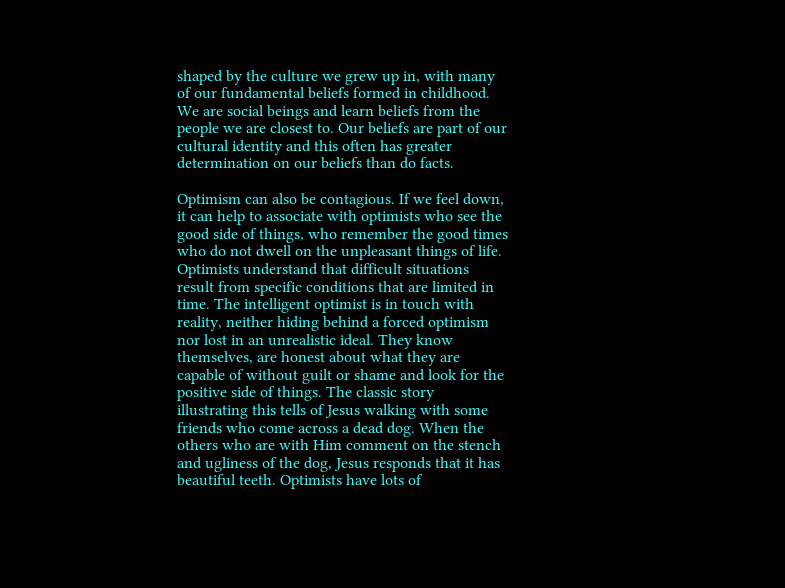shaped by the culture we grew up in, with many of our fundamental beliefs formed in childhood. We are social beings and learn beliefs from the people we are closest to. Our beliefs are part of our cultural identity and this often has greater determination on our beliefs than do facts.

Optimism can also be contagious. If we feel down, it can help to associate with optimists who see the good side of things, who remember the good times who do not dwell on the unpleasant things of life. Optimists understand that difficult situations result from specific conditions that are limited in time. The intelligent optimist is in touch with reality, neither hiding behind a forced optimism nor lost in an unrealistic ideal. They know themselves, are honest about what they are capable of without guilt or shame and look for the positive side of things. The classic story illustrating this tells of Jesus walking with some friends who come across a dead dog. When the others who are with Him comment on the stench and ugliness of the dog, Jesus responds that it has beautiful teeth. Optimists have lots of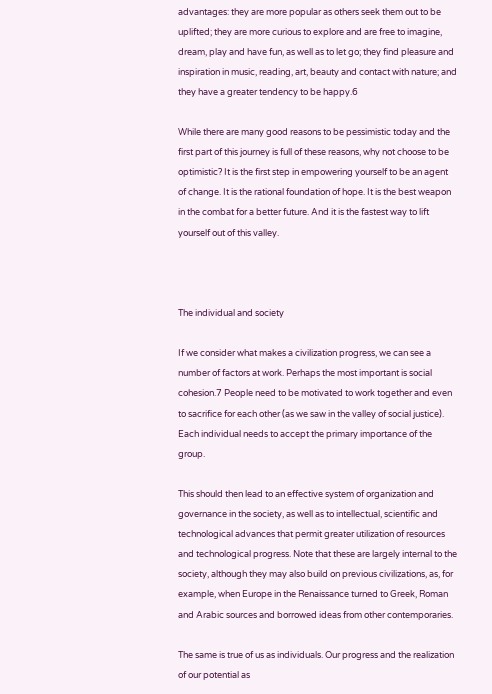advantages: they are more popular as others seek them out to be uplifted; they are more curious to explore and are free to imagine, dream, play and have fun, as well as to let go; they find pleasure and inspiration in music, reading, art, beauty and contact with nature; and they have a greater tendency to be happy.6

While there are many good reasons to be pessimistic today and the first part of this journey is full of these reasons, why not choose to be optimistic? It is the first step in empowering yourself to be an agent of change. It is the rational foundation of hope. It is the best weapon in the combat for a better future. And it is the fastest way to lift yourself out of this valley.



The individual and society

If we consider what makes a civilization progress, we can see a number of factors at work. Perhaps the most important is social cohesion.7 People need to be motivated to work together and even to sacrifice for each other (as we saw in the valley of social justice). Each individual needs to accept the primary importance of the group.

This should then lead to an effective system of organization and governance in the society, as well as to intellectual, scientific and technological advances that permit greater utilization of resources and technological progress. Note that these are largely internal to the society, although they may also build on previous civilizations, as, for example, when Europe in the Renaissance turned to Greek, Roman and Arabic sources and borrowed ideas from other contemporaries.

The same is true of us as individuals. Our progress and the realization of our potential as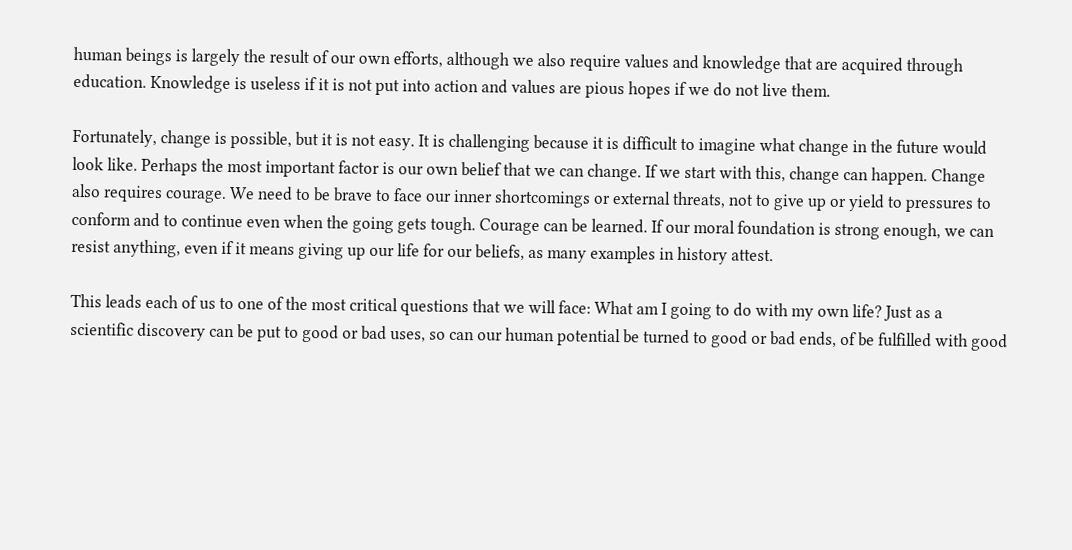human beings is largely the result of our own efforts, although we also require values and knowledge that are acquired through education. Knowledge is useless if it is not put into action and values are pious hopes if we do not live them.

Fortunately, change is possible, but it is not easy. It is challenging because it is difficult to imagine what change in the future would look like. Perhaps the most important factor is our own belief that we can change. If we start with this, change can happen. Change also requires courage. We need to be brave to face our inner shortcomings or external threats, not to give up or yield to pressures to conform and to continue even when the going gets tough. Courage can be learned. If our moral foundation is strong enough, we can resist anything, even if it means giving up our life for our beliefs, as many examples in history attest.

This leads each of us to one of the most critical questions that we will face: What am I going to do with my own life? Just as a scientific discovery can be put to good or bad uses, so can our human potential be turned to good or bad ends, of be fulfilled with good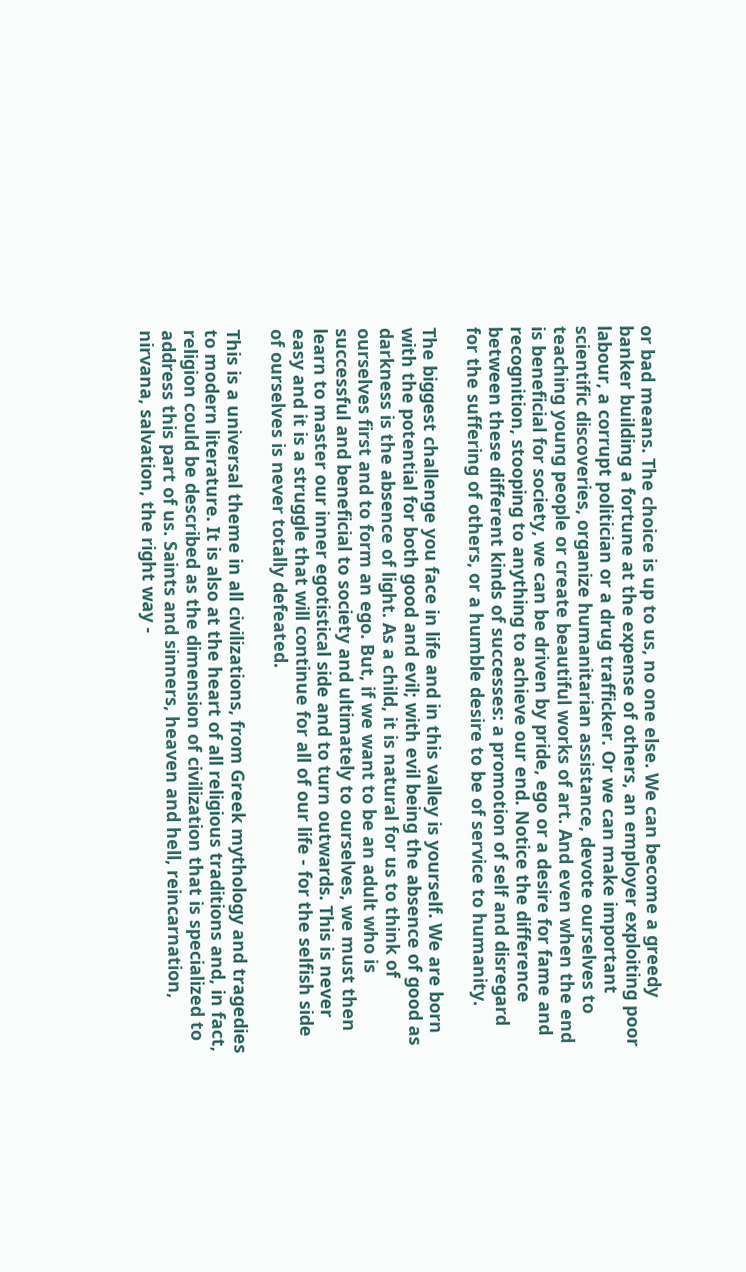or bad means. The choice is up to us, no one else. We can become a greedy banker building a fortune at the expense of others, an employer exploiting poor labour, a corrupt politician or a drug trafficker. Or we can make important scientific discoveries, organize humanitarian assistance, devote ourselves to teaching young people or create beautiful works of art. And even when the end is beneficial for society, we can be driven by pride, ego or a desire for fame and recognition, stooping to anything to achieve our end. Notice the difference between these different kinds of successes: a promotion of self and disregard for the suffering of others, or a humble desire to be of service to humanity.

The biggest challenge you face in life and in this valley is yourself. We are born with the potential for both good and evil; with evil being the absence of good as darkness is the absence of light. As a child, it is natural for us to think of ourselves first and to form an ego. But, if we want to be an adult who is successful and beneficial to society and ultimately to ourselves, we must then learn to master our inner egotistical side and to turn outwards. This is never easy and it is a struggle that will continue for all of our life - for the selfish side of ourselves is never totally defeated.

This is a universal theme in all civilizations, from Greek mythology and tragedies to modern literature. It is also at the heart of all religious traditions and, in fact, religion could be described as the dimension of civilization that is specialized to address this part of us. Saints and sinners, heaven and hell, reincarnation, nirvana, salvation, the right way -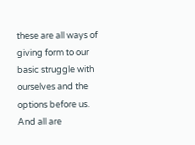these are all ways of giving form to our basic struggle with ourselves and the options before us. And all are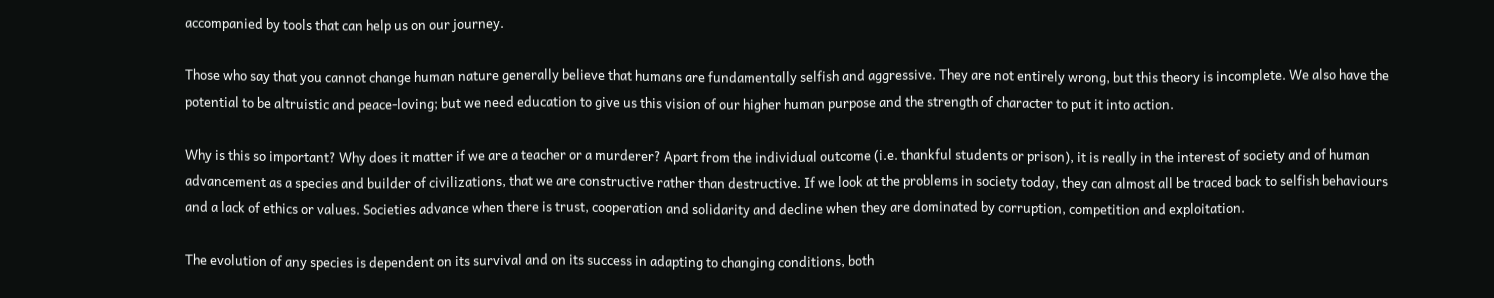accompanied by tools that can help us on our journey.

Those who say that you cannot change human nature generally believe that humans are fundamentally selfish and aggressive. They are not entirely wrong, but this theory is incomplete. We also have the potential to be altruistic and peace-loving; but we need education to give us this vision of our higher human purpose and the strength of character to put it into action.

Why is this so important? Why does it matter if we are a teacher or a murderer? Apart from the individual outcome (i.e. thankful students or prison), it is really in the interest of society and of human advancement as a species and builder of civilizations, that we are constructive rather than destructive. If we look at the problems in society today, they can almost all be traced back to selfish behaviours and a lack of ethics or values. Societies advance when there is trust, cooperation and solidarity and decline when they are dominated by corruption, competition and exploitation.

The evolution of any species is dependent on its survival and on its success in adapting to changing conditions, both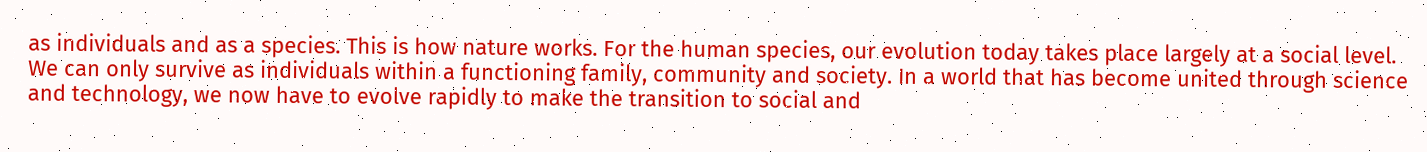as individuals and as a species. This is how nature works. For the human species, our evolution today takes place largely at a social level. We can only survive as individuals within a functioning family, community and society. In a world that has become united through science and technology, we now have to evolve rapidly to make the transition to social and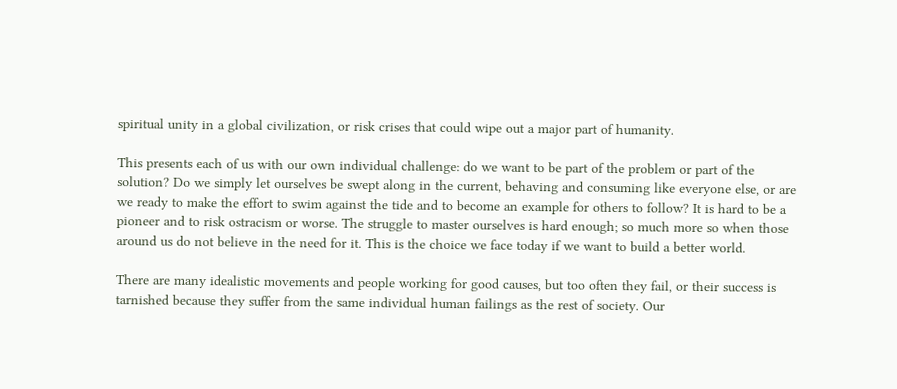spiritual unity in a global civilization, or risk crises that could wipe out a major part of humanity.

This presents each of us with our own individual challenge: do we want to be part of the problem or part of the solution? Do we simply let ourselves be swept along in the current, behaving and consuming like everyone else, or are we ready to make the effort to swim against the tide and to become an example for others to follow? It is hard to be a pioneer and to risk ostracism or worse. The struggle to master ourselves is hard enough; so much more so when those around us do not believe in the need for it. This is the choice we face today if we want to build a better world.

There are many idealistic movements and people working for good causes, but too often they fail, or their success is tarnished because they suffer from the same individual human failings as the rest of society. Our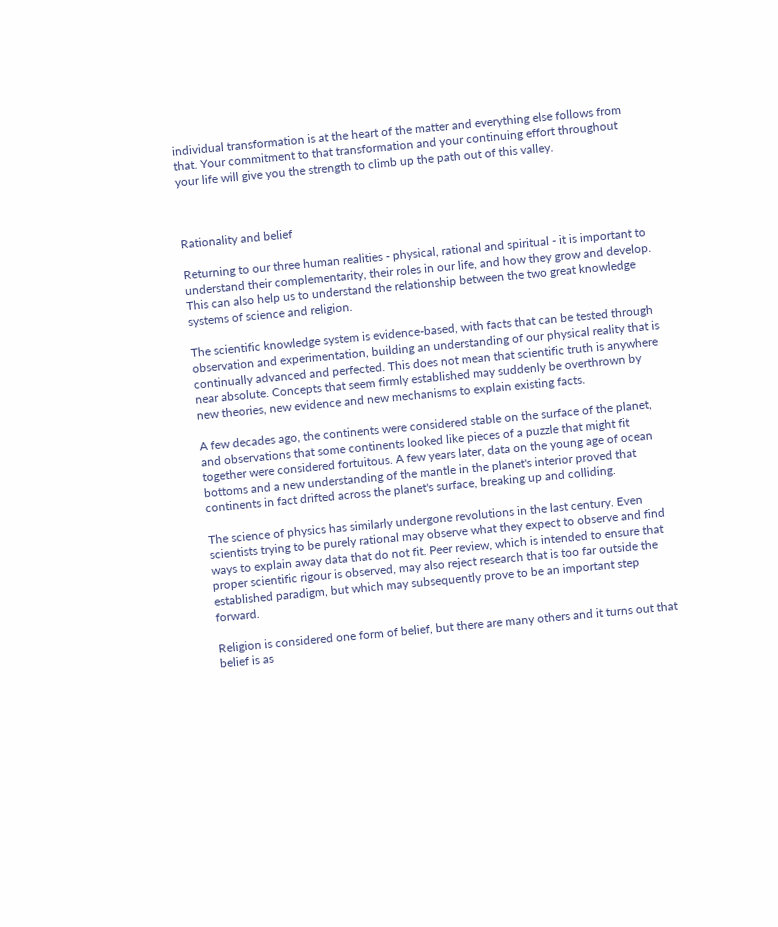individual transformation is at the heart of the matter and everything else follows from that. Your commitment to that transformation and your continuing effort throughout your life will give you the strength to climb up the path out of this valley.



Rationality and belief

Returning to our three human realities - physical, rational and spiritual - it is important to understand their complementarity, their roles in our life, and how they grow and develop. This can also help us to understand the relationship between the two great knowledge systems of science and religion.

The scientific knowledge system is evidence-based, with facts that can be tested through observation and experimentation, building an understanding of our physical reality that is continually advanced and perfected. This does not mean that scientific truth is anywhere near absolute. Concepts that seem firmly established may suddenly be overthrown by new theories, new evidence and new mechanisms to explain existing facts.

A few decades ago, the continents were considered stable on the surface of the planet, and observations that some continents looked like pieces of a puzzle that might fit together were considered fortuitous. A few years later, data on the young age of ocean bottoms and a new understanding of the mantle in the planet's interior proved that continents in fact drifted across the planet's surface, breaking up and colliding.

The science of physics has similarly undergone revolutions in the last century. Even scientists trying to be purely rational may observe what they expect to observe and find ways to explain away data that do not fit. Peer review, which is intended to ensure that proper scientific rigour is observed, may also reject research that is too far outside the established paradigm, but which may subsequently prove to be an important step forward.

Religion is considered one form of belief, but there are many others and it turns out that belief is as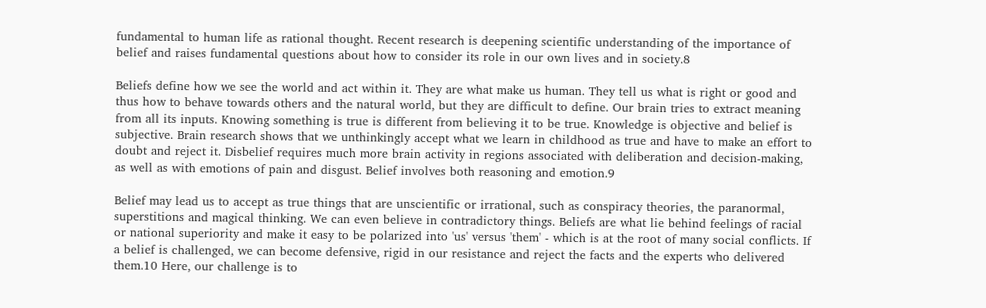fundamental to human life as rational thought. Recent research is deepening scientific understanding of the importance of belief and raises fundamental questions about how to consider its role in our own lives and in society.8

Beliefs define how we see the world and act within it. They are what make us human. They tell us what is right or good and thus how to behave towards others and the natural world, but they are difficult to define. Our brain tries to extract meaning from all its inputs. Knowing something is true is different from believing it to be true. Knowledge is objective and belief is subjective. Brain research shows that we unthinkingly accept what we learn in childhood as true and have to make an effort to doubt and reject it. Disbelief requires much more brain activity in regions associated with deliberation and decision-making, as well as with emotions of pain and disgust. Belief involves both reasoning and emotion.9

Belief may lead us to accept as true things that are unscientific or irrational, such as conspiracy theories, the paranormal, superstitions and magical thinking. We can even believe in contradictory things. Beliefs are what lie behind feelings of racial or national superiority and make it easy to be polarized into 'us' versus 'them' - which is at the root of many social conflicts. If a belief is challenged, we can become defensive, rigid in our resistance and reject the facts and the experts who delivered them.10 Here, our challenge is to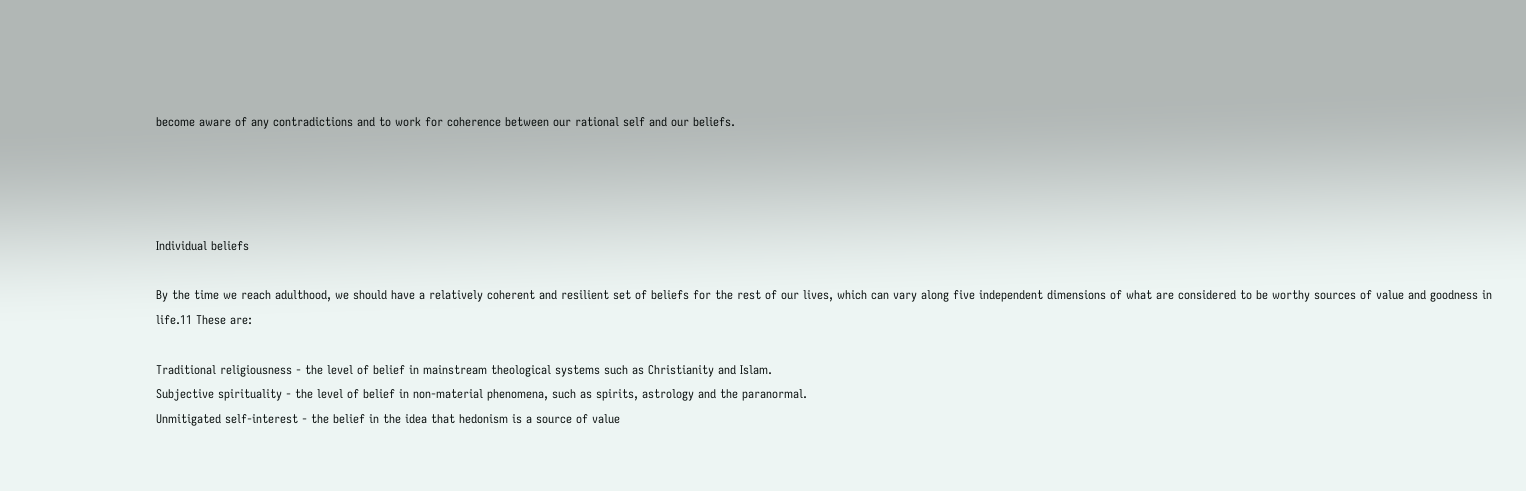become aware of any contradictions and to work for coherence between our rational self and our beliefs.




Individual beliefs

By the time we reach adulthood, we should have a relatively coherent and resilient set of beliefs for the rest of our lives, which can vary along five independent dimensions of what are considered to be worthy sources of value and goodness in life.11 These are:

Traditional religiousness - the level of belief in mainstream theological systems such as Christianity and Islam.
Subjective spirituality - the level of belief in non-material phenomena, such as spirits, astrology and the paranormal.
Unmitigated self-interest - the belief in the idea that hedonism is a source of value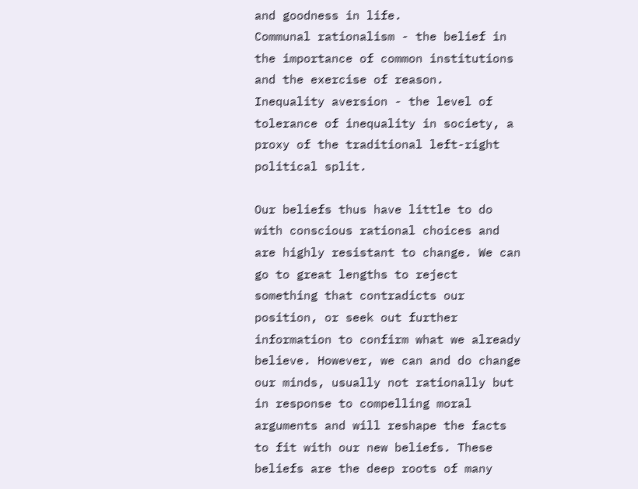and goodness in life.
Communal rationalism - the belief in the importance of common institutions and the exercise of reason.
Inequality aversion - the level of tolerance of inequality in society, a proxy of the traditional left-right political split.

Our beliefs thus have little to do with conscious rational choices and are highly resistant to change. We can go to great lengths to reject something that contradicts our position, or seek out further information to confirm what we already believe. However, we can and do change our minds, usually not rationally but in response to compelling moral arguments and will reshape the facts to fit with our new beliefs. These beliefs are the deep roots of many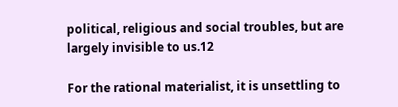political, religious and social troubles, but are largely invisible to us.12

For the rational materialist, it is unsettling to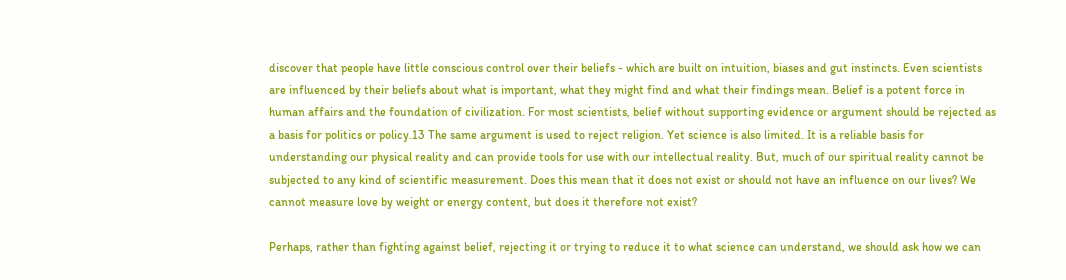discover that people have little conscious control over their beliefs - which are built on intuition, biases and gut instincts. Even scientists are influenced by their beliefs about what is important, what they might find and what their findings mean. Belief is a potent force in human affairs and the foundation of civilization. For most scientists, belief without supporting evidence or argument should be rejected as a basis for politics or policy.13 The same argument is used to reject religion. Yet science is also limited. It is a reliable basis for understanding our physical reality and can provide tools for use with our intellectual reality. But, much of our spiritual reality cannot be subjected to any kind of scientific measurement. Does this mean that it does not exist or should not have an influence on our lives? We cannot measure love by weight or energy content, but does it therefore not exist?

Perhaps, rather than fighting against belief, rejecting it or trying to reduce it to what science can understand, we should ask how we can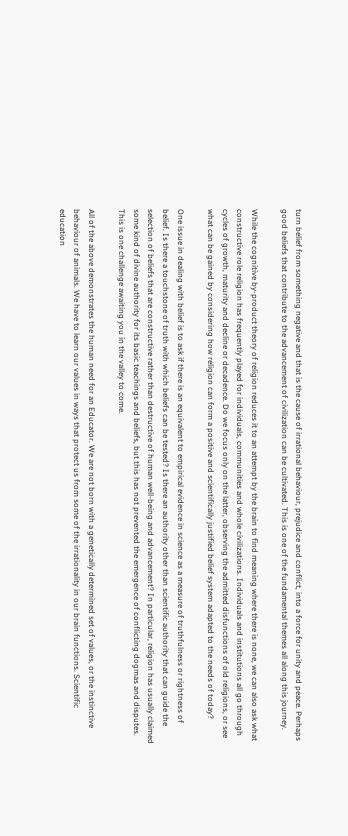turn belief from something negative and that is the cause of irrational behaviour, prejudice and conflict, into a force for unity and peace. Perhaps good beliefs that contribute to the advancement of civilization can be cultivated. This is one of the fundamental themes all along this journey.

While the cognitive by-product theory of religion reduces it to an attempt by the brain to find meaning where there is none, we can also ask what constructive role religion has frequently played for individuals, communities and whole civilizations. Individuals and institutions all go through cycles of growth, maturity and decline or decadence. Do we focus only on the latter, observing the admitted disfunctions of old religions, or see what can be gained by considering how religion can form a positive and scientifically justified belief system adapted to the needs of today?

One issue in dealing with belief is to ask if there is an equivalent to empirical evidence in science as a measure of truthfulness or rightness of belief. Is there a touchstone of truth with which beliefs can be tested? Is there an authority other than scientific authority that can guide the selection of beliefs that are constructive rather than destructive of human well-being and advancement? In particular, religion has usually claimed some kind of divine authority for its basic teachings and beliefs, but this has not prevented the emergence of conflicting dogmas and disputes. This is one challenge awaiting you in the valley to come.

All of the above demonstrates the human need for an Educator. We are not born with a genetically determined set of values, or the instinctive behaviour of animals. We have to learn our values in ways that protect us from some of the irrationality in our brain functions. Scientific education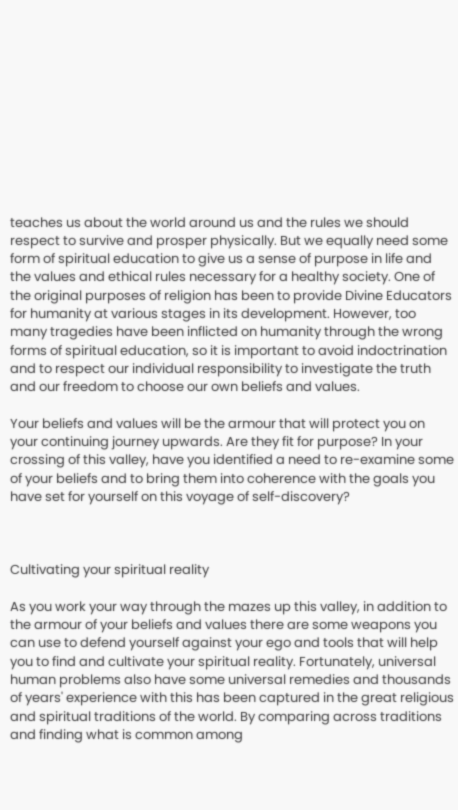teaches us about the world around us and the rules we should respect to survive and prosper physically. But we equally need some form of spiritual education to give us a sense of purpose in life and the values and ethical rules necessary for a healthy society. One of the original purposes of religion has been to provide Divine Educators for humanity at various stages in its development. However, too many tragedies have been inflicted on humanity through the wrong forms of spiritual education, so it is important to avoid indoctrination and to respect our individual responsibility to investigate the truth and our freedom to choose our own beliefs and values.

Your beliefs and values will be the armour that will protect you on your continuing journey upwards. Are they fit for purpose? In your crossing of this valley, have you identified a need to re-examine some of your beliefs and to bring them into coherence with the goals you have set for yourself on this voyage of self-discovery?



Cultivating your spiritual reality

As you work your way through the mazes up this valley, in addition to the armour of your beliefs and values there are some weapons you can use to defend yourself against your ego and tools that will help you to find and cultivate your spiritual reality. Fortunately, universal human problems also have some universal remedies and thousands of years' experience with this has been captured in the great religious and spiritual traditions of the world. By comparing across traditions and finding what is common among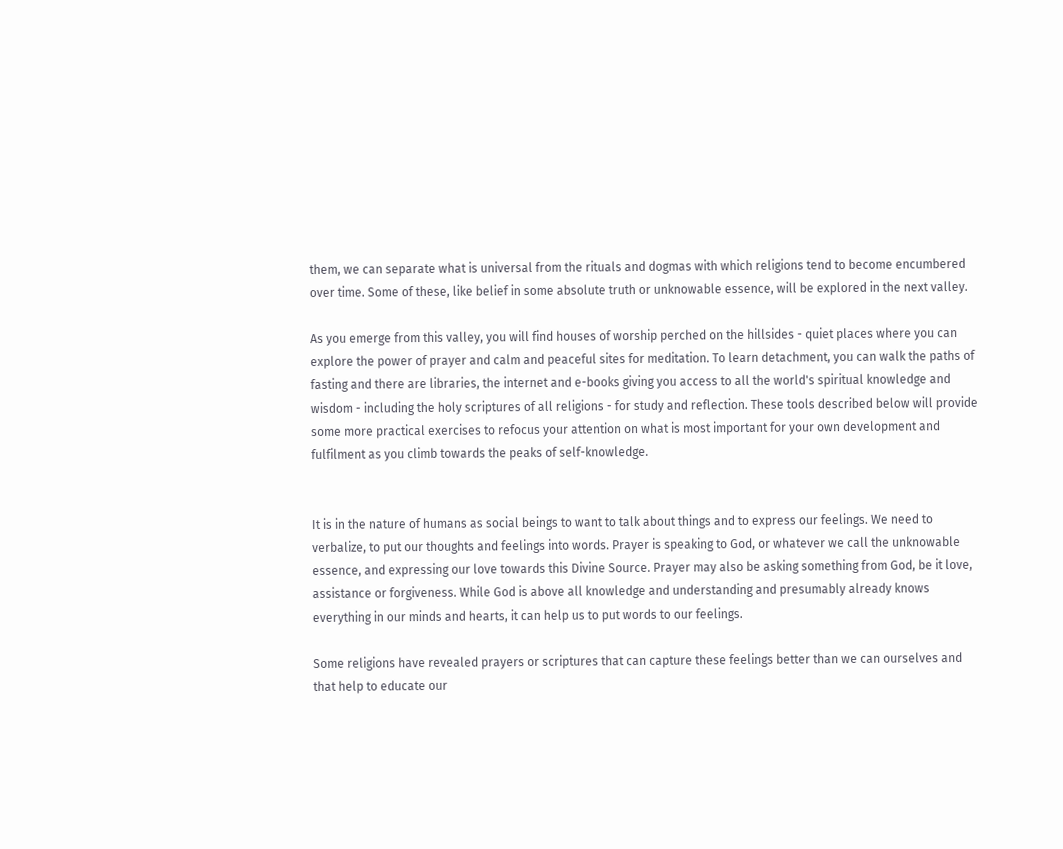them, we can separate what is universal from the rituals and dogmas with which religions tend to become encumbered over time. Some of these, like belief in some absolute truth or unknowable essence, will be explored in the next valley.

As you emerge from this valley, you will find houses of worship perched on the hillsides - quiet places where you can explore the power of prayer and calm and peaceful sites for meditation. To learn detachment, you can walk the paths of fasting and there are libraries, the internet and e-books giving you access to all the world's spiritual knowledge and wisdom - including the holy scriptures of all religions - for study and reflection. These tools described below will provide some more practical exercises to refocus your attention on what is most important for your own development and fulfilment as you climb towards the peaks of self-knowledge.


It is in the nature of humans as social beings to want to talk about things and to express our feelings. We need to verbalize, to put our thoughts and feelings into words. Prayer is speaking to God, or whatever we call the unknowable essence, and expressing our love towards this Divine Source. Prayer may also be asking something from God, be it love, assistance or forgiveness. While God is above all knowledge and understanding and presumably already knows everything in our minds and hearts, it can help us to put words to our feelings.

Some religions have revealed prayers or scriptures that can capture these feelings better than we can ourselves and that help to educate our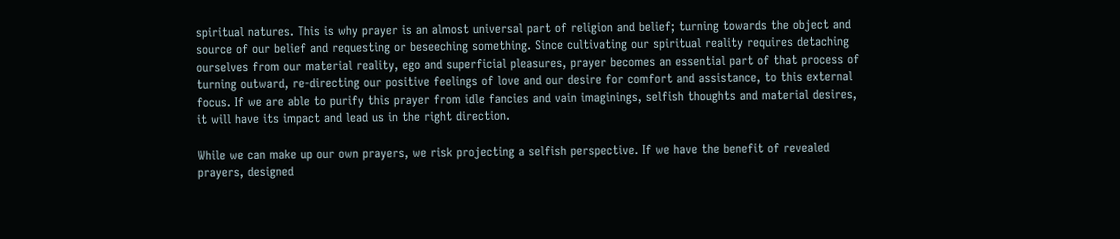spiritual natures. This is why prayer is an almost universal part of religion and belief; turning towards the object and source of our belief and requesting or beseeching something. Since cultivating our spiritual reality requires detaching ourselves from our material reality, ego and superficial pleasures, prayer becomes an essential part of that process of turning outward, re-directing our positive feelings of love and our desire for comfort and assistance, to this external focus. If we are able to purify this prayer from idle fancies and vain imaginings, selfish thoughts and material desires, it will have its impact and lead us in the right direction.

While we can make up our own prayers, we risk projecting a selfish perspective. If we have the benefit of revealed prayers, designed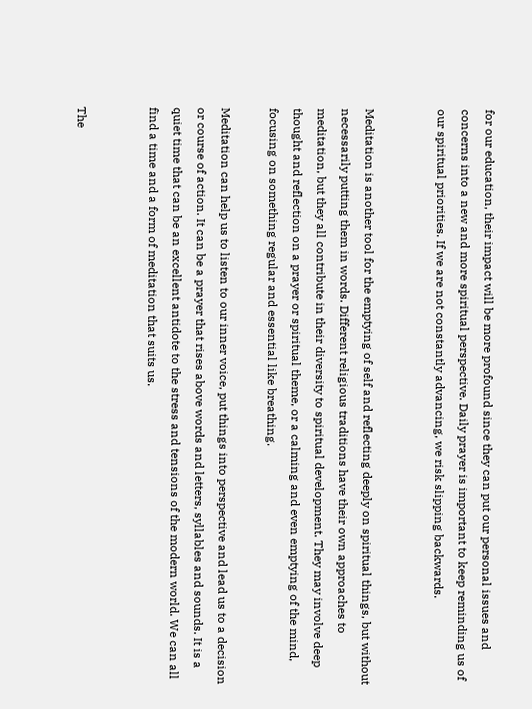for our education, their impact will be more profound since they can put our personal issues and concerns into a new and more spiritual perspective. Daily prayer is important to keep reminding us of our spiritual priorities. If we are not constantly advancing, we risk slipping backwards.


Meditation is another tool for the emptying of self and reflecting deeply on spiritual things, but without necessarily putting them in words. Different religious traditions have their own approaches to meditation, but they all contribute in their diversity to spiritual development. They may involve deep thought and reflection on a prayer or spiritual theme, or a calming and even emptying of the mind, focusing on something regular and essential like breathing.

Meditation can help us to listen to our inner voice, put things into perspective and lead us to a decision or course of action. It can be a prayer that rises above words and letters, syllables and sounds. It is a quiet time that can be an excellent antidote to the stress and tensions of the modern world. We can all find a time and a form of meditation that suits us.


The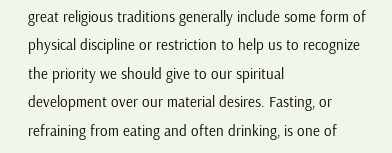great religious traditions generally include some form of physical discipline or restriction to help us to recognize the priority we should give to our spiritual development over our material desires. Fasting, or refraining from eating and often drinking, is one of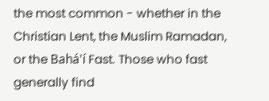the most common - whether in the Christian Lent, the Muslim Ramadan, or the Bahá'í Fast. Those who fast generally find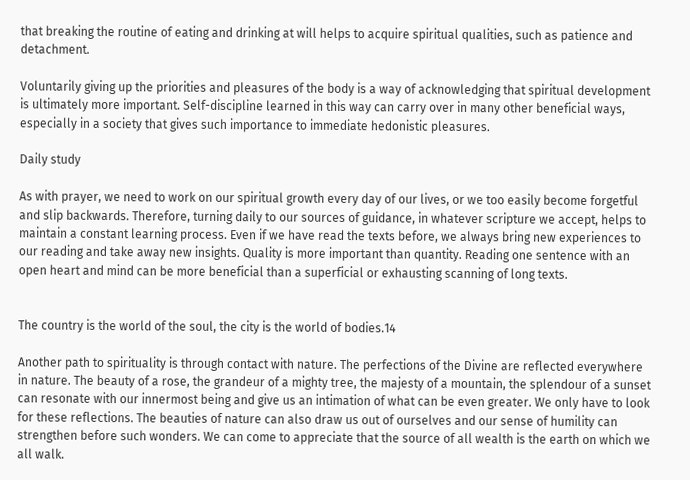that breaking the routine of eating and drinking at will helps to acquire spiritual qualities, such as patience and detachment.

Voluntarily giving up the priorities and pleasures of the body is a way of acknowledging that spiritual development is ultimately more important. Self-discipline learned in this way can carry over in many other beneficial ways, especially in a society that gives such importance to immediate hedonistic pleasures.

Daily study

As with prayer, we need to work on our spiritual growth every day of our lives, or we too easily become forgetful and slip backwards. Therefore, turning daily to our sources of guidance, in whatever scripture we accept, helps to maintain a constant learning process. Even if we have read the texts before, we always bring new experiences to our reading and take away new insights. Quality is more important than quantity. Reading one sentence with an open heart and mind can be more beneficial than a superficial or exhausting scanning of long texts.


The country is the world of the soul, the city is the world of bodies.14

Another path to spirituality is through contact with nature. The perfections of the Divine are reflected everywhere in nature. The beauty of a rose, the grandeur of a mighty tree, the majesty of a mountain, the splendour of a sunset can resonate with our innermost being and give us an intimation of what can be even greater. We only have to look for these reflections. The beauties of nature can also draw us out of ourselves and our sense of humility can strengthen before such wonders. We can come to appreciate that the source of all wealth is the earth on which we all walk.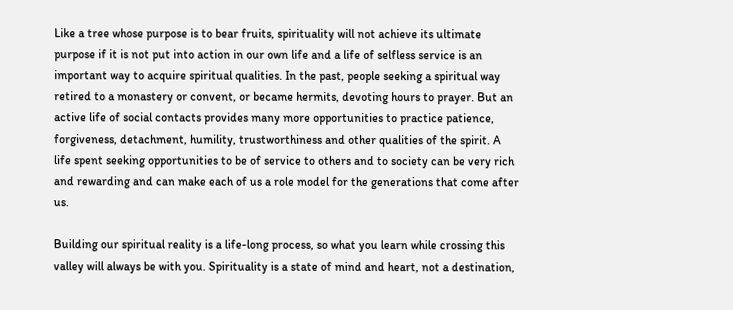Like a tree whose purpose is to bear fruits, spirituality will not achieve its ultimate purpose if it is not put into action in our own life and a life of selfless service is an important way to acquire spiritual qualities. In the past, people seeking a spiritual way retired to a monastery or convent, or became hermits, devoting hours to prayer. But an active life of social contacts provides many more opportunities to practice patience, forgiveness, detachment, humility, trustworthiness and other qualities of the spirit. A life spent seeking opportunities to be of service to others and to society can be very rich and rewarding and can make each of us a role model for the generations that come after us.

Building our spiritual reality is a life-long process, so what you learn while crossing this valley will always be with you. Spirituality is a state of mind and heart, not a destination,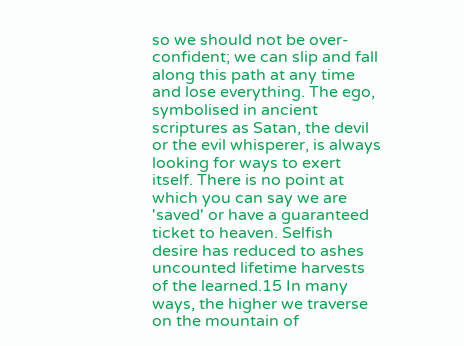so we should not be over-confident; we can slip and fall along this path at any time and lose everything. The ego, symbolised in ancient scriptures as Satan, the devil or the evil whisperer, is always looking for ways to exert itself. There is no point at which you can say we are 'saved' or have a guaranteed ticket to heaven. Selfish desire has reduced to ashes uncounted lifetime harvests of the learned.15 In many ways, the higher we traverse on the mountain of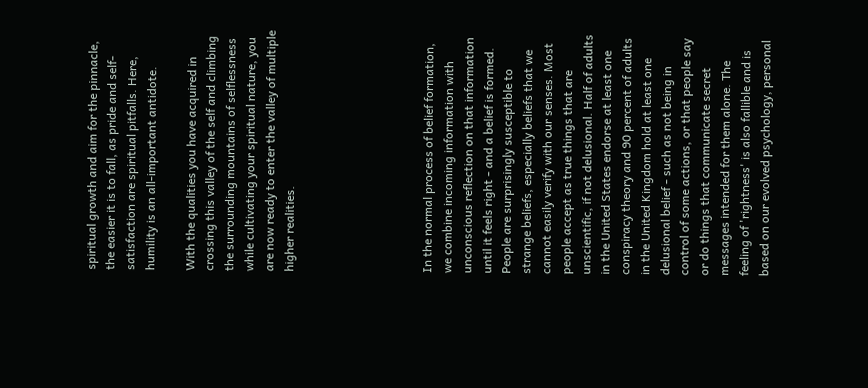spiritual growth and aim for the pinnacle, the easier it is to fall, as pride and self-satisfaction are spiritual pitfalls. Here, humility is an all-important antidote.

With the qualities you have acquired in crossing this valley of the self and climbing the surrounding mountains of selflessness while cultivating your spiritual nature, you are now ready to enter the valley of multiple higher realities.






In the normal process of belief formation, we combine incoming information with unconscious reflection on that information until it feels right - and a belief is formed. People are surprisingly susceptible to strange beliefs, especially beliefs that we cannot easily verify with our senses. Most people accept as true things that are unscientific, if not delusional. Half of adults in the United States endorse at least one conspiracy theory and 90 percent of adults in the United Kingdom hold at least one delusional belief - such as not being in control of some actions, or that people say or do things that communicate secret messages intended for them alone. The feeling of 'rightness' is also fallible and is based on our evolved psychology, personal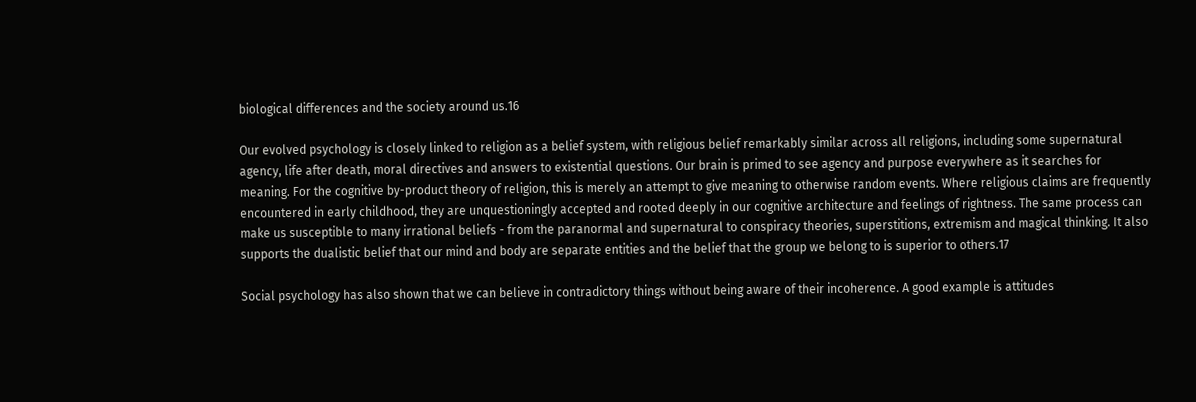biological differences and the society around us.16

Our evolved psychology is closely linked to religion as a belief system, with religious belief remarkably similar across all religions, including some supernatural agency, life after death, moral directives and answers to existential questions. Our brain is primed to see agency and purpose everywhere as it searches for meaning. For the cognitive by-product theory of religion, this is merely an attempt to give meaning to otherwise random events. Where religious claims are frequently encountered in early childhood, they are unquestioningly accepted and rooted deeply in our cognitive architecture and feelings of rightness. The same process can make us susceptible to many irrational beliefs - from the paranormal and supernatural to conspiracy theories, superstitions, extremism and magical thinking. It also supports the dualistic belief that our mind and body are separate entities and the belief that the group we belong to is superior to others.17

Social psychology has also shown that we can believe in contradictory things without being aware of their incoherence. A good example is attitudes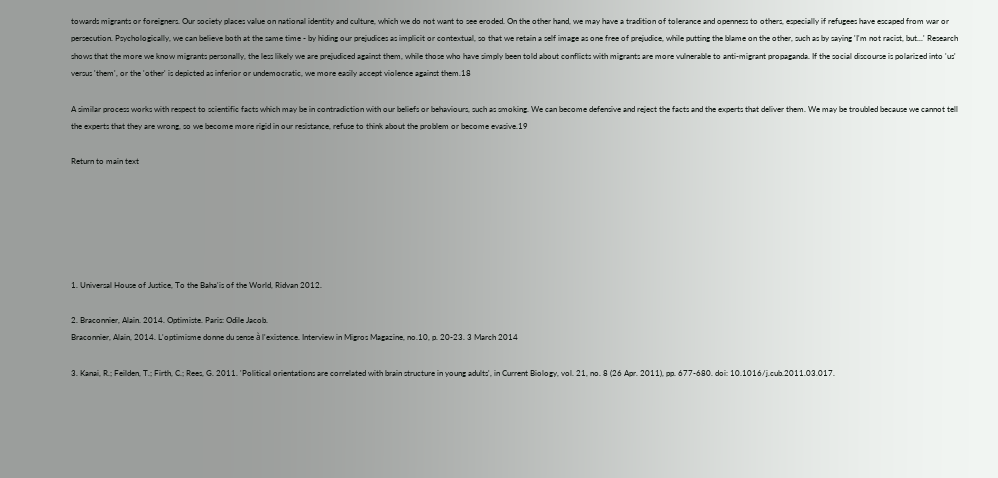towards migrants or foreigners. Our society places value on national identity and culture, which we do not want to see eroded. On the other hand, we may have a tradition of tolerance and openness to others, especially if refugees have escaped from war or persecution. Psychologically, we can believe both at the same time - by hiding our prejudices as implicit or contextual, so that we retain a self image as one free of prejudice, while putting the blame on the other, such as by saying 'I'm not racist, but...' Research shows that the more we know migrants personally, the less likely we are prejudiced against them, while those who have simply been told about conflicts with migrants are more vulnerable to anti-migrant propaganda. If the social discourse is polarized into 'us' versus 'them', or the 'other' is depicted as inferior or undemocratic, we more easily accept violence against them.18

A similar process works with respect to scientific facts which may be in contradiction with our beliefs or behaviours, such as smoking. We can become defensive and reject the facts and the experts that deliver them. We may be troubled because we cannot tell the experts that they are wrong, so we become more rigid in our resistance, refuse to think about the problem or become evasive.19

Return to main text






1. Universal House of Justice, To the Baha'is of the World, Ridvan 2012.

2. Braconnier, Alain. 2014. Optimiste. Paris: Odile Jacob.
Braconnier, Alain, 2014. L'optimisme donne du sense à l'existence. Interview in Migros Magazine, no.10, p. 20-23. 3 March 2014

3. Kanai, R.; Feilden, T.; Firth, C.; Rees, G. 2011. 'Political orientations are correlated with brain structure in young adults', in Current Biology, vol. 21, no. 8 (26 Apr. 2011), pp. 677-680. doi: 10.1016/j.cub.2011.03.017.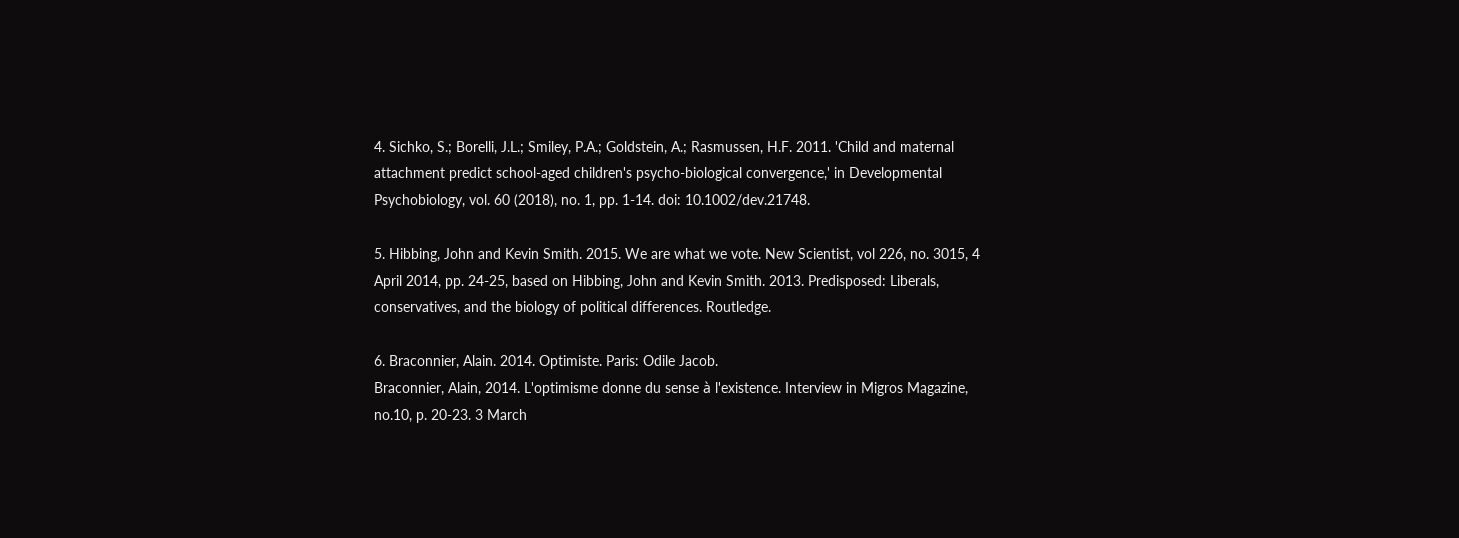4. Sichko, S.; Borelli, J.L.; Smiley, P.A.; Goldstein, A.; Rasmussen, H.F. 2011. 'Child and maternal attachment predict school-aged children's psycho-biological convergence,' in Developmental Psychobiology, vol. 60 (2018), no. 1, pp. 1-14. doi: 10.1002/dev.21748.

5. Hibbing, John and Kevin Smith. 2015. We are what we vote. New Scientist, vol 226, no. 3015, 4 April 2014, pp. 24-25, based on Hibbing, John and Kevin Smith. 2013. Predisposed: Liberals, conservatives, and the biology of political differences. Routledge.

6. Braconnier, Alain. 2014. Optimiste. Paris: Odile Jacob.
Braconnier, Alain, 2014. L'optimisme donne du sense à l'existence. Interview in Migros Magazine, no.10, p. 20-23. 3 March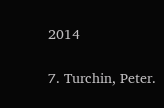2014

7. Turchin, Peter.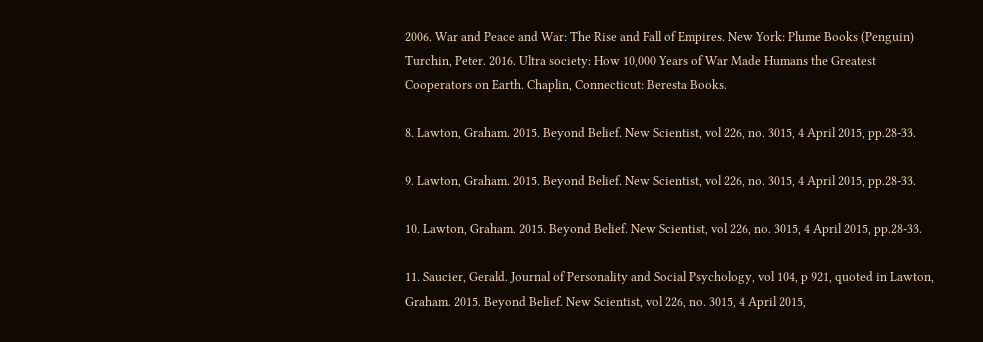2006. War and Peace and War: The Rise and Fall of Empires. New York: Plume Books (Penguin)
Turchin, Peter. 2016. Ultra society: How 10,000 Years of War Made Humans the Greatest Cooperators on Earth. Chaplin, Connecticut: Beresta Books.

8. Lawton, Graham. 2015. Beyond Belief. New Scientist, vol 226, no. 3015, 4 April 2015, pp.28-33.

9. Lawton, Graham. 2015. Beyond Belief. New Scientist, vol 226, no. 3015, 4 April 2015, pp.28-33.

10. Lawton, Graham. 2015. Beyond Belief. New Scientist, vol 226, no. 3015, 4 April 2015, pp.28-33.

11. Saucier, Gerald. Journal of Personality and Social Psychology, vol 104, p 921, quoted in Lawton, Graham. 2015. Beyond Belief. New Scientist, vol 226, no. 3015, 4 April 2015,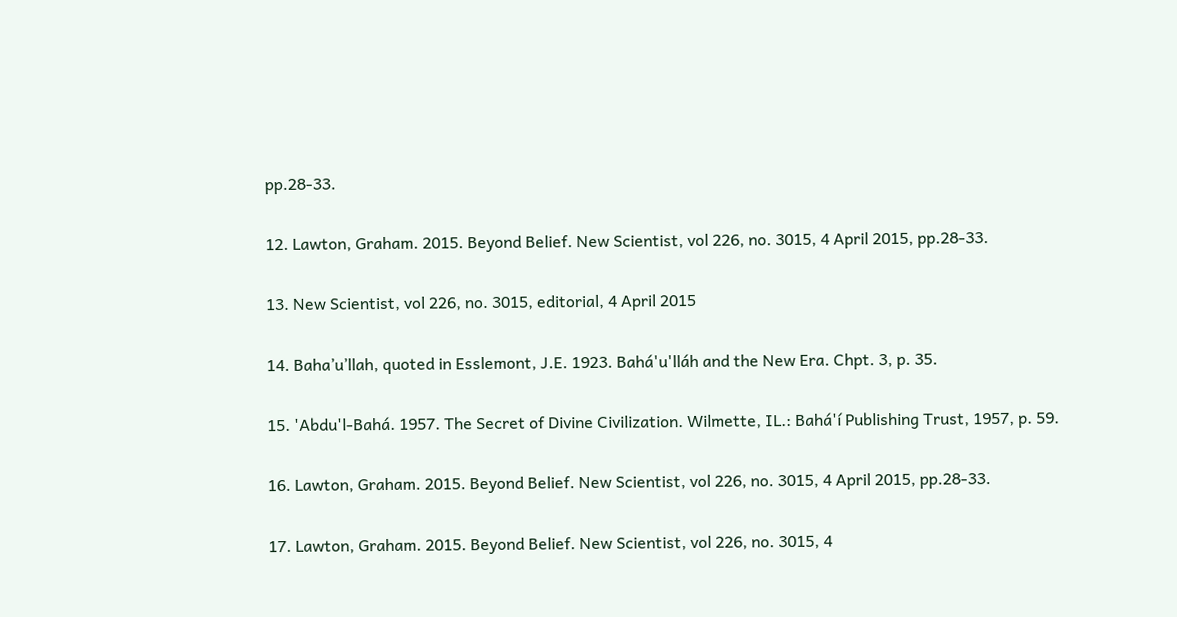pp.28-33.

12. Lawton, Graham. 2015. Beyond Belief. New Scientist, vol 226, no. 3015, 4 April 2015, pp.28-33.

13. New Scientist, vol 226, no. 3015, editorial, 4 April 2015

14. Baha’u’llah, quoted in Esslemont, J.E. 1923. Bahá'u'lláh and the New Era. Chpt. 3, p. 35.

15. 'Abdu'l-Bahá. 1957. The Secret of Divine Civilization. Wilmette, IL.: Bahá'í Publishing Trust, 1957, p. 59.

16. Lawton, Graham. 2015. Beyond Belief. New Scientist, vol 226, no. 3015, 4 April 2015, pp.28-33.

17. Lawton, Graham. 2015. Beyond Belief. New Scientist, vol 226, no. 3015, 4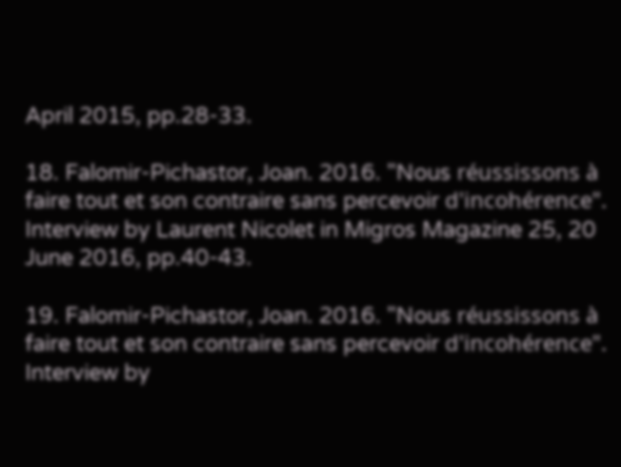April 2015, pp.28-33.

18. Falomir-Pichastor, Joan. 2016. "Nous réussissons à faire tout et son contraire sans percevoir d'incohérence". Interview by Laurent Nicolet in Migros Magazine 25, 20 June 2016, pp.40-43.

19. Falomir-Pichastor, Joan. 2016. "Nous réussissons à faire tout et son contraire sans percevoir d'incohérence". Interview by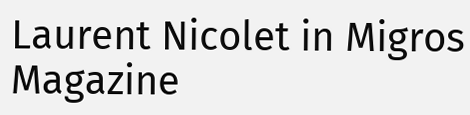Laurent Nicolet in Migros Magazine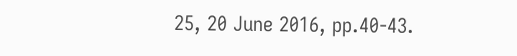25, 20 June 2016, pp.40-43.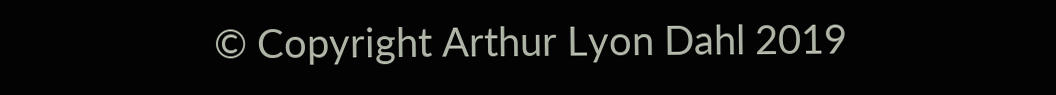© Copyright Arthur Lyon Dahl 2019